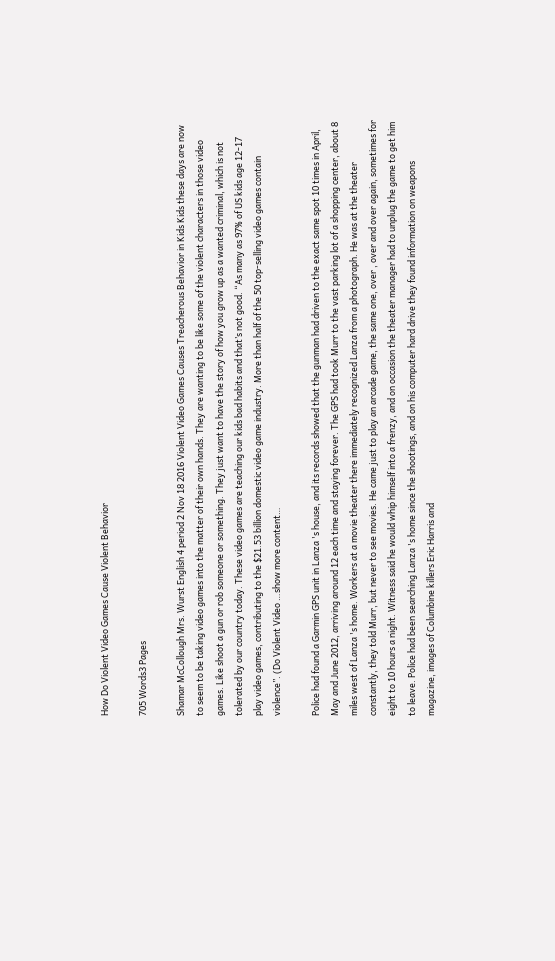How Do Violent Video Games Cause Violent Behavior

705 Words3 Pages

Shamar McCollough Mrs. Wurst English 4 period 2 Nov 18 2016 Violent Video Games Causes Treacherous Behavior in Kids Kids these days are now to seem to be taking video games into the matter of their own hands. They are wanting to be like some of the violent characters in those video games. Like shoot a gun or rob someone or something. They just want to have the story of how you grow up as a wanted criminal, which is not tolerated by our country today. These video games are teaching our kids bad habits and that’s not good. “As many as 97% of US kids age 12-17 play video games, contributing to the $21.53 billion domestic video game industry. More than half of the 50 top-selling video games contain violence”. (Do Violent Video …show more content…

Police had found a Garmin GPS unit in Lanza 's house, and its records showed that the gunman had driven to the exact same spot 10 times in April, May and June 2012, arriving around 12 each time and staying forever. The GPS had took Murr to the vast parking lot of a shopping center, about 8 miles west of Lanza 's home. Workers at a movie theater there immediately recognized Lanza from a photograph. He was at the theater constantly, they told Murr, but never to see movies. He came just to play an arcade game, the same one, over , over and over again, sometimes for eight to 10 hours a night. Witness said he would whip himself into a frenzy, and on occasion the theater manager had to unplug the game to get him to leave. Police had been searching Lanza 's home since the shootings, and on his computer hard drive they found information on weapons magazine, images of Columbine killers Eric Harris and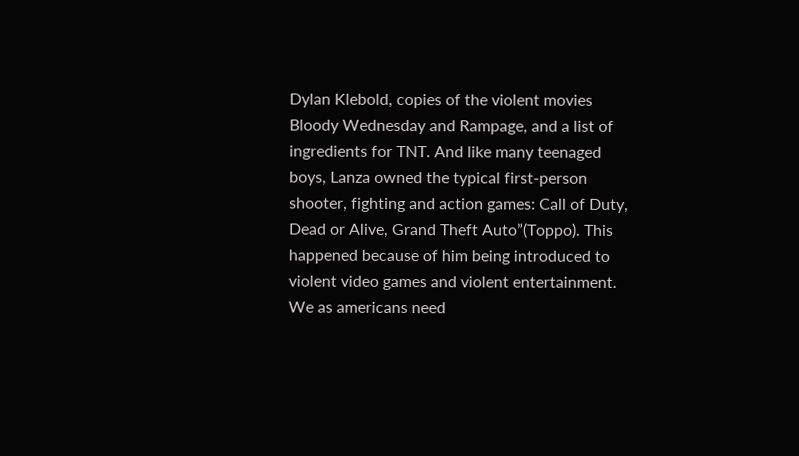Dylan Klebold, copies of the violent movies Bloody Wednesday and Rampage, and a list of ingredients for TNT. And like many teenaged boys, Lanza owned the typical first-person shooter, fighting and action games: Call of Duty, Dead or Alive, Grand Theft Auto”(Toppo). This happened because of him being introduced to violent video games and violent entertainment. We as americans need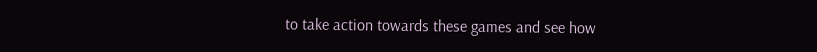to take action towards these games and see how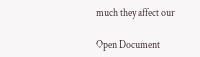much they affect our

Open Document